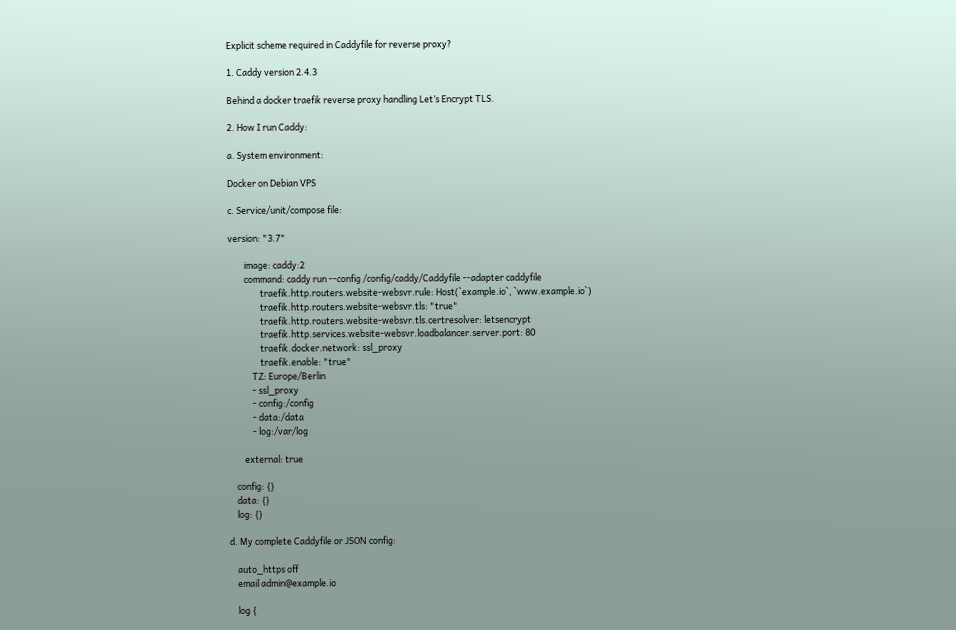Explicit scheme required in Caddyfile for reverse proxy?

1. Caddy version 2.4.3

Behind a docker traefik reverse proxy handling Let’s Encrypt TLS.

2. How I run Caddy:

a. System environment:

Docker on Debian VPS

c. Service/unit/compose file:

version: "3.7"

        image: caddy:2
        command: caddy run --config /config/caddy/Caddyfile --adapter caddyfile
                traefik.http.routers.website-websvr.rule: Host(`example.io`, `www.example.io`)
                traefik.http.routers.website-websvr.tls: "true"
                traefik.http.routers.website-websvr.tls.certresolver: letsencrypt
                traefik.http.services.website-websvr.loadbalancer.server.port: 80
                traefik.docker.network: ssl_proxy
                traefik.enable: "true"
            TZ: Europe/Berlin
            - ssl_proxy
            - config:/config
            - data:/data
            - log:/var/log

        external: true

    config: {}
    data: {}
    log: {}

d. My complete Caddyfile or JSON config:

    auto_https off
    email admin@example.io

    log {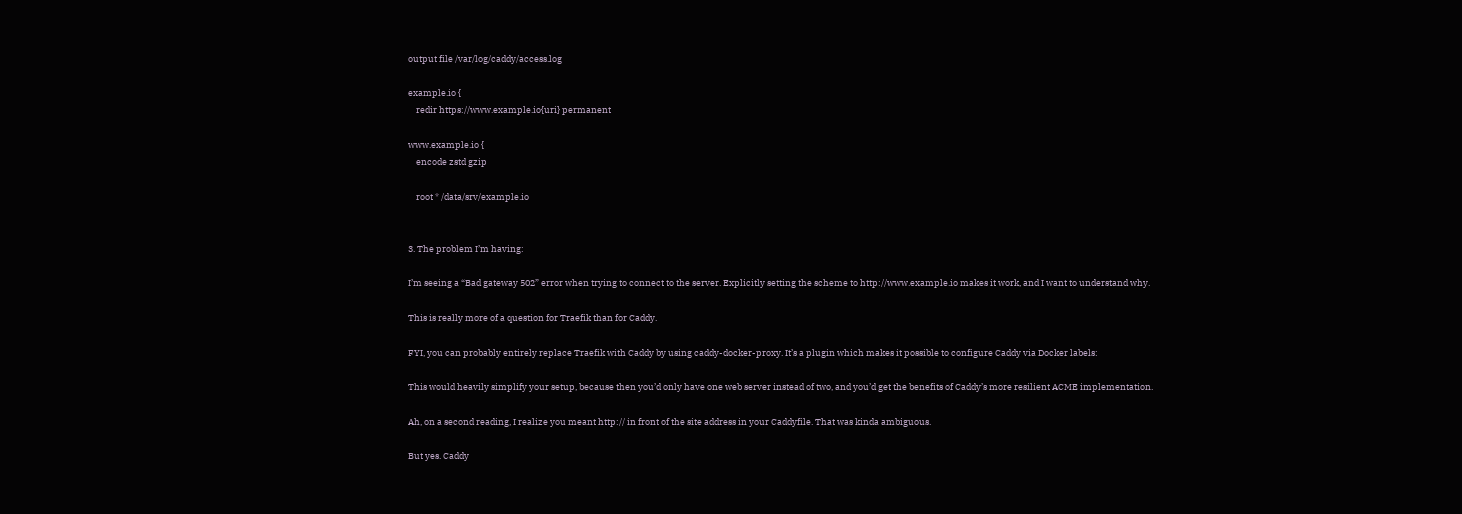output file /var/log/caddy/access.log

example.io {
    redir https://www.example.io{uri} permanent

www.example.io {
    encode zstd gzip

    root * /data/srv/example.io


3. The problem I’m having:

I’m seeing a “Bad gateway 502” error when trying to connect to the server. Explicitly setting the scheme to http://www.example.io makes it work, and I want to understand why.

This is really more of a question for Traefik than for Caddy.

FYI, you can probably entirely replace Traefik with Caddy by using caddy-docker-proxy. It’s a plugin which makes it possible to configure Caddy via Docker labels:

This would heavily simplify your setup, because then you’d only have one web server instead of two, and you’d get the benefits of Caddy’s more resilient ACME implementation.

Ah, on a second reading, I realize you meant http:// in front of the site address in your Caddyfile. That was kinda ambiguous.

But yes. Caddy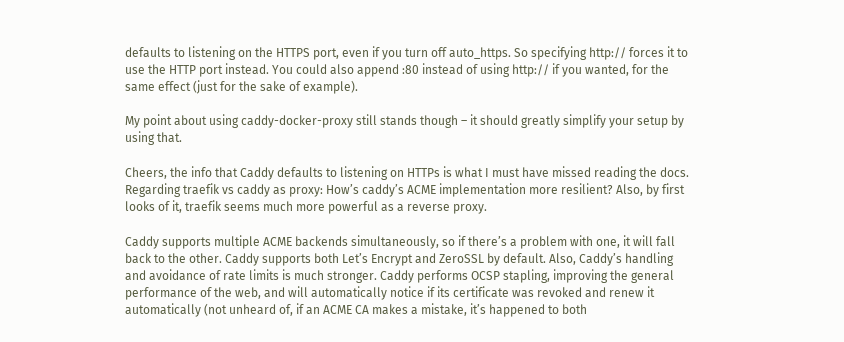defaults to listening on the HTTPS port, even if you turn off auto_https. So specifying http:// forces it to use the HTTP port instead. You could also append :80 instead of using http:// if you wanted, for the same effect (just for the sake of example).

My point about using caddy-docker-proxy still stands though – it should greatly simplify your setup by using that.

Cheers, the info that Caddy defaults to listening on HTTPs is what I must have missed reading the docs. Regarding traefik vs caddy as proxy: How’s caddy’s ACME implementation more resilient? Also, by first looks of it, traefik seems much more powerful as a reverse proxy.

Caddy supports multiple ACME backends simultaneously, so if there’s a problem with one, it will fall back to the other. Caddy supports both Let’s Encrypt and ZeroSSL by default. Also, Caddy’s handling and avoidance of rate limits is much stronger. Caddy performs OCSP stapling, improving the general performance of the web, and will automatically notice if its certificate was revoked and renew it automatically (not unheard of, if an ACME CA makes a mistake, it’s happened to both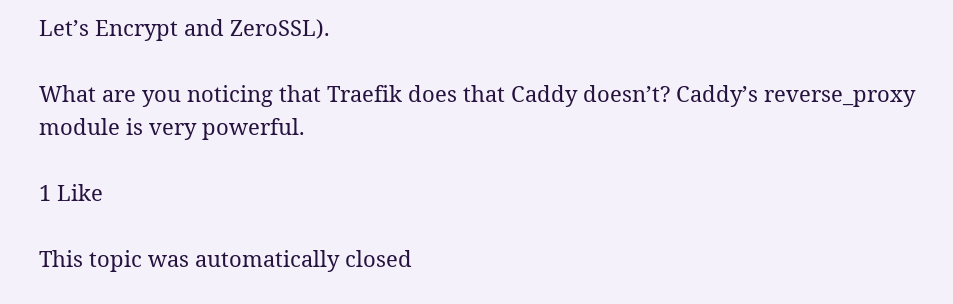Let’s Encrypt and ZeroSSL).

What are you noticing that Traefik does that Caddy doesn’t? Caddy’s reverse_proxy module is very powerful.

1 Like

This topic was automatically closed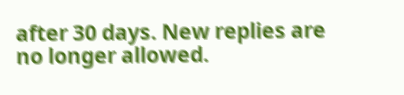after 30 days. New replies are no longer allowed.